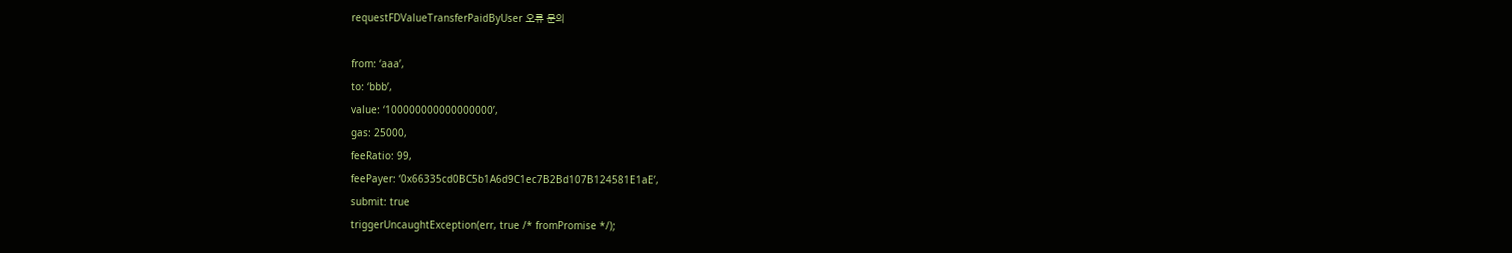requestFDValueTransferPaidByUser 오류 문의

from: ‘aaa’,
to: ‘bbb’,
value: ‘100000000000000000’,
gas: 25000,
feeRatio: 99,
feePayer: ‘0x66335cd0BC5b1A6d9C1ec7B2Bd107B124581E1aE’,
submit: true
triggerUncaughtException(err, true /* fromPromise */);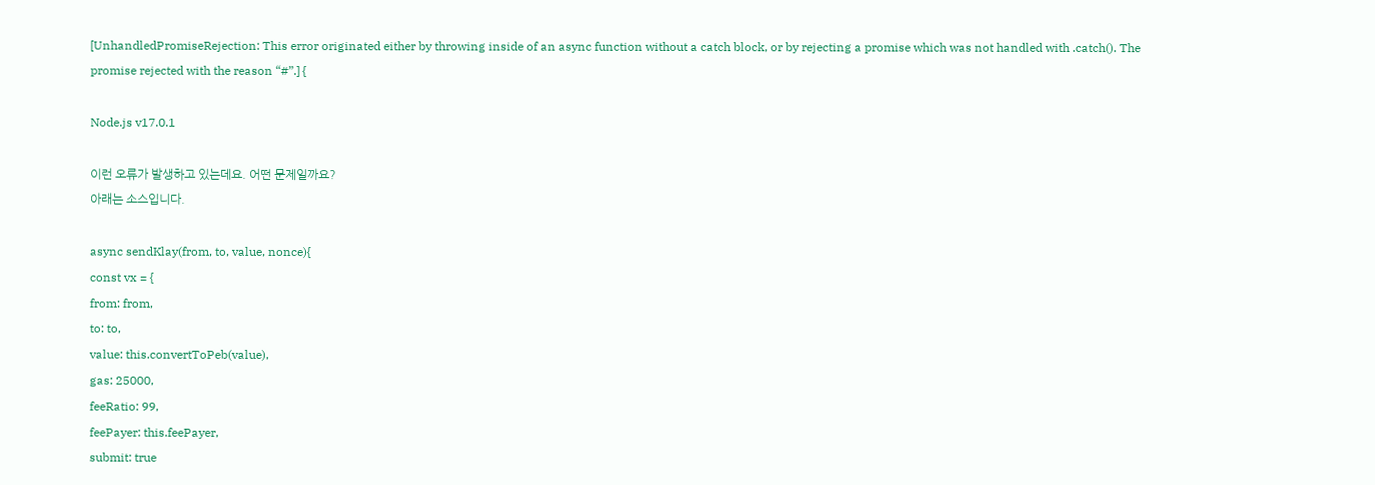[UnhandledPromiseRejection: This error originated either by throwing inside of an async function without a catch block, or by rejecting a promise which was not handled with .catch(). The promise rejected with the reason “#”.] {

Node.js v17.0.1

이런 오류가 발생하고 있는데요. 어떤 문제일까요?
아래는 소스입니다.

async sendKlay(from, to, value, nonce){
const vx = {
from: from,
to: to,
value: this.convertToPeb(value),
gas: 25000,
feeRatio: 99,
feePayer: this.feePayer,
submit: true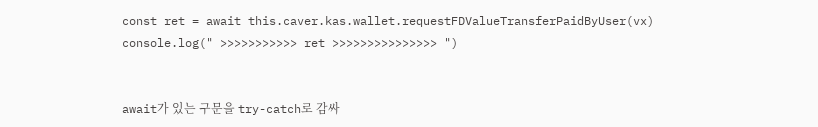const ret = await this.caver.kas.wallet.requestFDValueTransferPaidByUser(vx)
console.log(" >>>>>>>>>>> ret >>>>>>>>>>>>>>> ")


await가 있는 구문을 try-catch로 감싸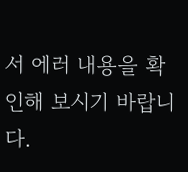서 에러 내용을 확인해 보시기 바랍니다.